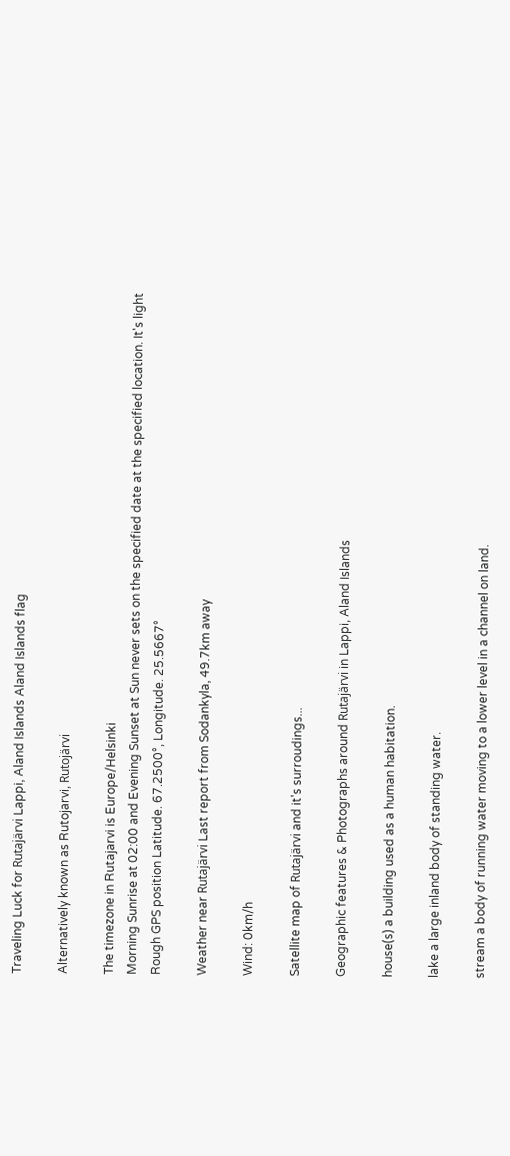Traveling Luck for Rutajärvi Lappi, Aland Islands Aland Islands flag

Alternatively known as Rutojarvi, Rutojärvi

The timezone in Rutajarvi is Europe/Helsinki
Morning Sunrise at 02:00 and Evening Sunset at Sun never sets on the specified date at the specified location. It's light
Rough GPS position Latitude. 67.2500°, Longitude. 25.5667°

Weather near Rutajärvi Last report from Sodankyla, 49.7km away

Wind: 0km/h

Satellite map of Rutajärvi and it's surroudings...

Geographic features & Photographs around Rutajärvi in Lappi, Aland Islands

house(s) a building used as a human habitation.

lake a large inland body of standing water.

stream a body of running water moving to a lower level in a channel on land.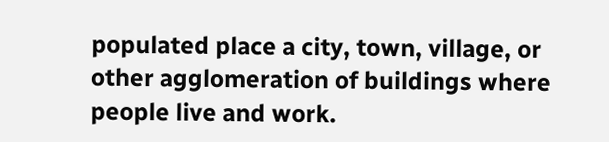populated place a city, town, village, or other agglomeration of buildings where people live and work.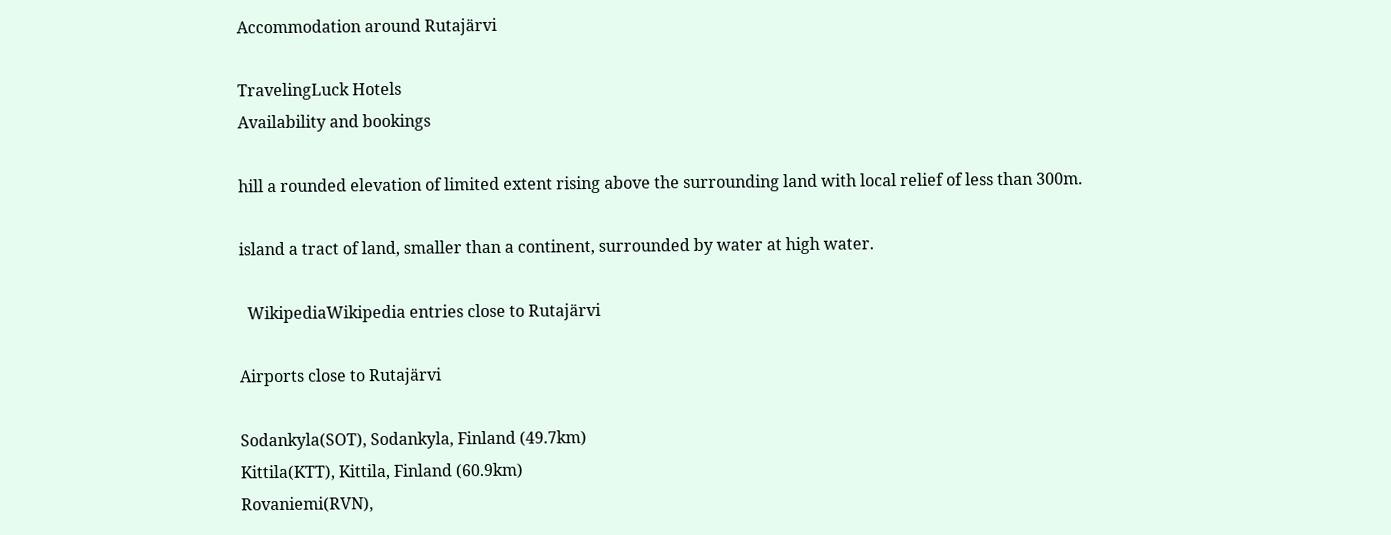Accommodation around Rutajärvi

TravelingLuck Hotels
Availability and bookings

hill a rounded elevation of limited extent rising above the surrounding land with local relief of less than 300m.

island a tract of land, smaller than a continent, surrounded by water at high water.

  WikipediaWikipedia entries close to Rutajärvi

Airports close to Rutajärvi

Sodankyla(SOT), Sodankyla, Finland (49.7km)
Kittila(KTT), Kittila, Finland (60.9km)
Rovaniemi(RVN),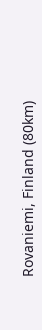Rovaniemi, Finland (80km)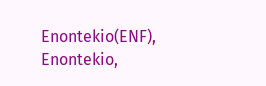Enontekio(ENF), Enontekio,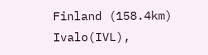Finland (158.4km)
Ivalo(IVL),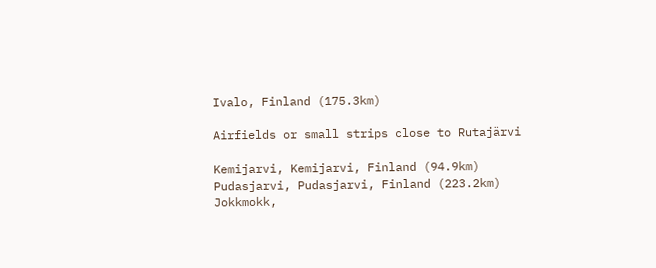Ivalo, Finland (175.3km)

Airfields or small strips close to Rutajärvi

Kemijarvi, Kemijarvi, Finland (94.9km)
Pudasjarvi, Pudasjarvi, Finland (223.2km)
Jokkmokk,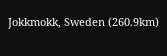Jokkmokk, Sweden (260.9km)